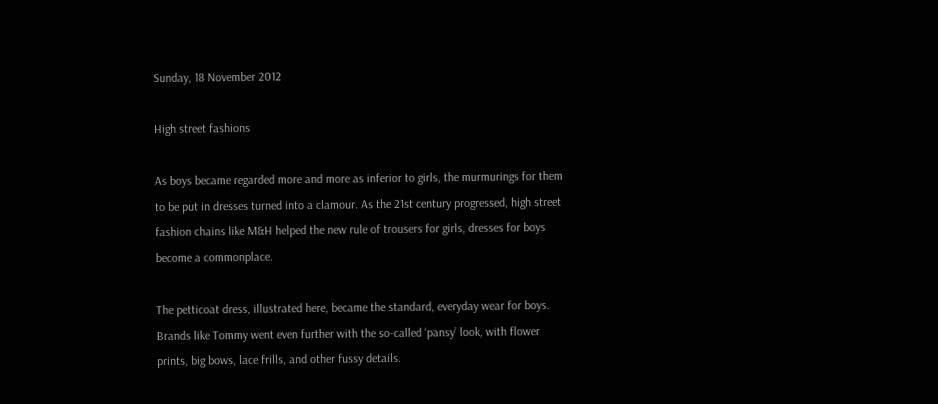Sunday, 18 November 2012

High street fashions

As boys became regarded more and more as inferior to girls, the murmurings for them to be put in dresses turned into a clamour. As the 21st century progressed, high street fashion chains like M&H helped the new rule of trousers for girls, dresses for boys become a commonplace.

The petticoat dress, illustrated here, became the standard, everyday wear for boys. Brands like Tommy went even further with the so-called ‘pansy’ look, with flower prints, big bows, lace frills, and other fussy details.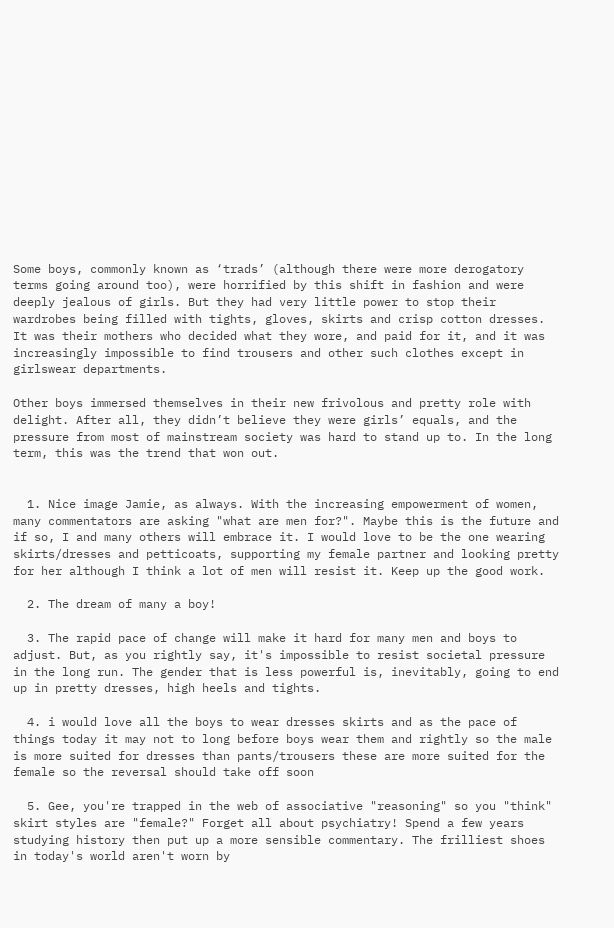Some boys, commonly known as ‘trads’ (although there were more derogatory terms going around too), were horrified by this shift in fashion and were deeply jealous of girls. But they had very little power to stop their wardrobes being filled with tights, gloves, skirts and crisp cotton dresses. It was their mothers who decided what they wore, and paid for it, and it was increasingly impossible to find trousers and other such clothes except in girlswear departments.

Other boys immersed themselves in their new frivolous and pretty role with delight. After all, they didn’t believe they were girls’ equals, and the pressure from most of mainstream society was hard to stand up to. In the long term, this was the trend that won out.


  1. Nice image Jamie, as always. With the increasing empowerment of women, many commentators are asking "what are men for?". Maybe this is the future and if so, I and many others will embrace it. I would love to be the one wearing skirts/dresses and petticoats, supporting my female partner and looking pretty for her although I think a lot of men will resist it. Keep up the good work.

  2. The dream of many a boy!

  3. The rapid pace of change will make it hard for many men and boys to adjust. But, as you rightly say, it's impossible to resist societal pressure in the long run. The gender that is less powerful is, inevitably, going to end up in pretty dresses, high heels and tights.

  4. i would love all the boys to wear dresses skirts and as the pace of things today it may not to long before boys wear them and rightly so the male is more suited for dresses than pants/trousers these are more suited for the female so the reversal should take off soon

  5. Gee, you're trapped in the web of associative "reasoning" so you "think" skirt styles are "female?" Forget all about psychiatry! Spend a few years studying history then put up a more sensible commentary. The frilliest shoes in today's world aren't worn by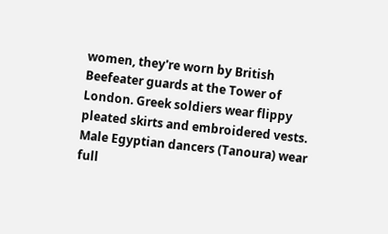women, they're worn by British Beefeater guards at the Tower of London. Greek soldiers wear flippy pleated skirts and embroidered vests. Male Egyptian dancers (Tanoura) wear full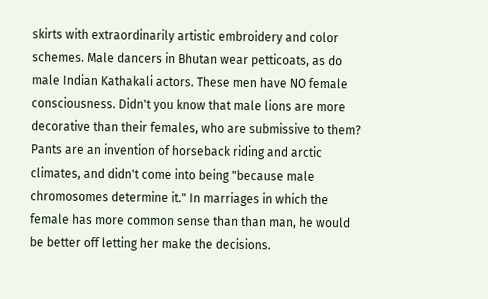skirts with extraordinarily artistic embroidery and color schemes. Male dancers in Bhutan wear petticoats, as do male Indian Kathakali actors. These men have NO female consciousness. Didn't you know that male lions are more decorative than their females, who are submissive to them? Pants are an invention of horseback riding and arctic climates, and didn't come into being "because male chromosomes determine it." In marriages in which the female has more common sense than than man, he would be better off letting her make the decisions.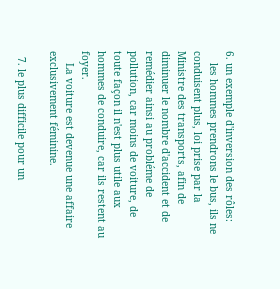6. un exemple d'inversion des rôles:
    les hommes prendrons le bus, ils ne conduisent plus, loi prise par la Ministre des transports, afin de diminuer le nombre d'accident et de remédier ainsi au probléme de pollution, car moins de voiture, de toute façon il n'est plus utile aux hommes de conduire, car ils restent au foyer.
    La voiture est devenue une affaire exclusivement féminine.

  7. le plus difficile pour un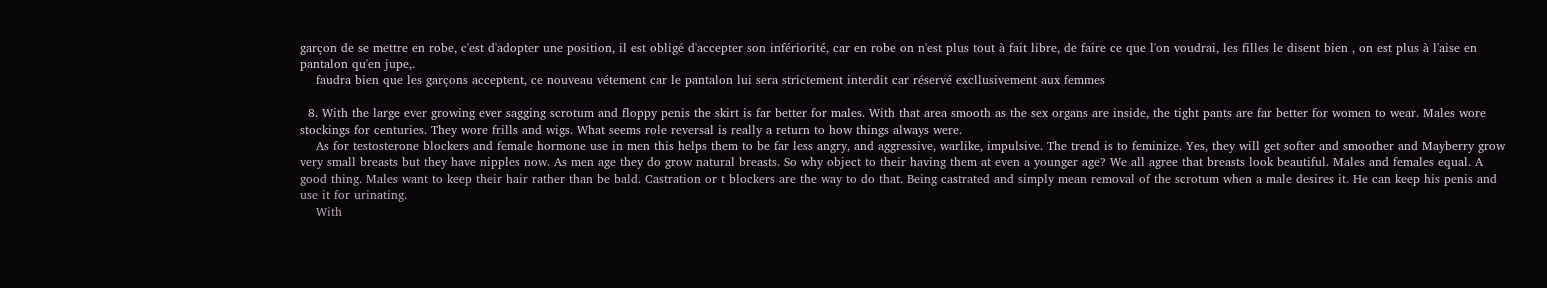garçon de se mettre en robe, c'est d'adopter une position, il est obligé d'accepter son infériorité, car en robe on n'est plus tout à fait libre, de faire ce que l'on voudrai, les filles le disent bien , on est plus à l'aise en pantalon qu'en jupe,.
    faudra bien que les garçons acceptent, ce nouveau vétement car le pantalon lui sera strictement interdit car réservé excllusivement aux femmes

  8. With the large ever growing ever sagging scrotum and floppy penis the skirt is far better for males. With that area smooth as the sex organs are inside, the tight pants are far better for women to wear. Males wore stockings for centuries. They wore frills and wigs. What seems role reversal is really a return to how things always were.
    As for testosterone blockers and female hormone use in men this helps them to be far less angry, and aggressive, warlike, impulsive. The trend is to feminize. Yes, they will get softer and smoother and Mayberry grow very small breasts but they have nipples now. As men age they do grow natural breasts. So why object to their having them at even a younger age? We all agree that breasts look beautiful. Males and females equal. A good thing. Males want to keep their hair rather than be bald. Castration or t blockers are the way to do that. Being castrated and simply mean removal of the scrotum when a male desires it. He can keep his penis and use it for urinating.
    With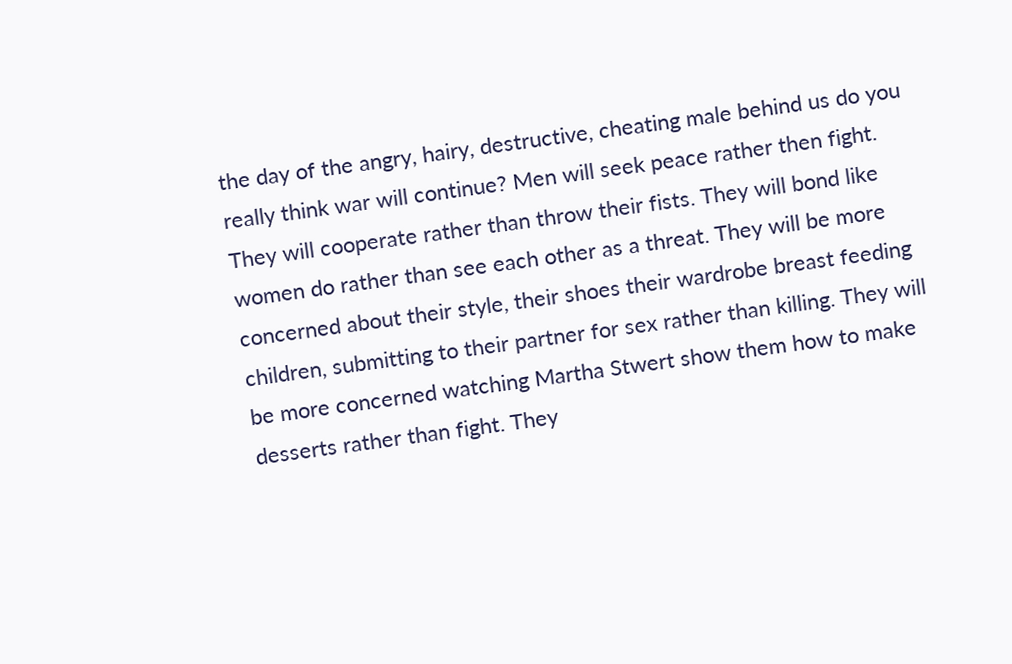the day of the angry, hairy, destructive, cheating male behind us do you really think war will continue? Men will seek peace rather then fight. They will cooperate rather than throw their fists. They will bond like women do rather than see each other as a threat. They will be more concerned about their style, their shoes their wardrobe breast feeding children, submitting to their partner for sex rather than killing. They will be more concerned watching Martha Stwert show them how to make desserts rather than fight. They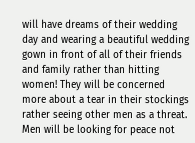will have dreams of their wedding day and wearing a beautiful wedding gown in front of all of their friends and family rather than hitting women! They will be concerned more about a tear in their stockings rather seeing other men as a threat. Men will be looking for peace not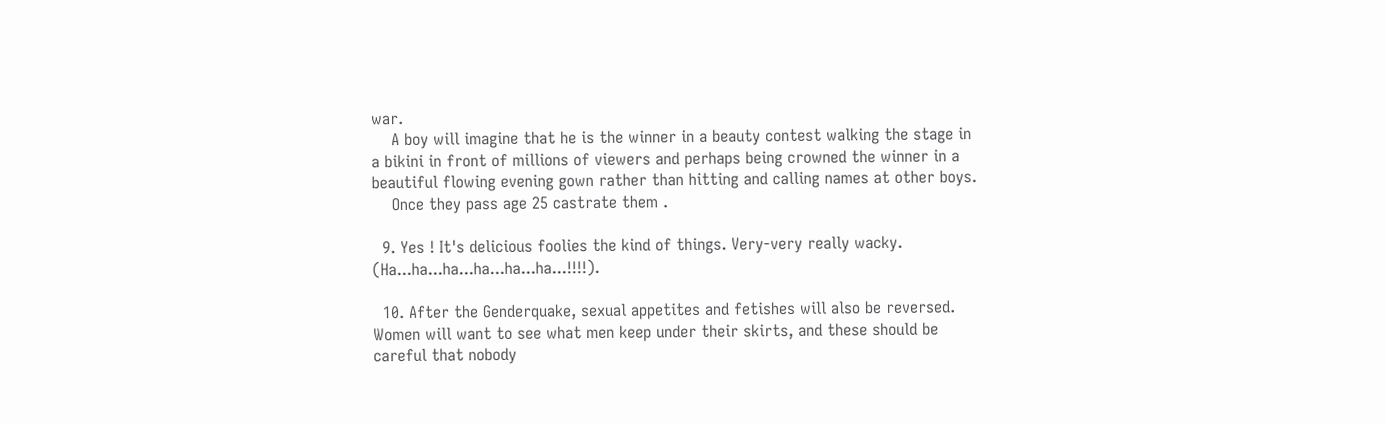war.
    A boy will imagine that he is the winner in a beauty contest walking the stage in a bikini in front of millions of viewers and perhaps being crowned the winner in a beautiful flowing evening gown rather than hitting and calling names at other boys.
    Once they pass age 25 castrate them .

  9. Yes ! It's delicious foolies the kind of things. Very-very really wacky. (Ha...ha...ha...ha...ha...ha...!!!!).

  10. After the Genderquake, sexual appetites and fetishes will also be reversed. Women will want to see what men keep under their skirts, and these should be careful that nobody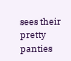sees their pretty panties